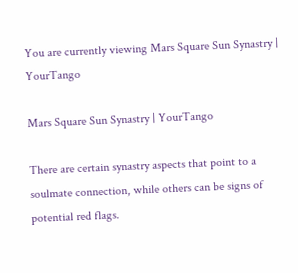You are currently viewing Mars Square Sun Synastry | YourTango

Mars Square Sun Synastry | YourTango

There are certain synastry aspects that point to a soulmate connection, while others can be signs of potential red flags.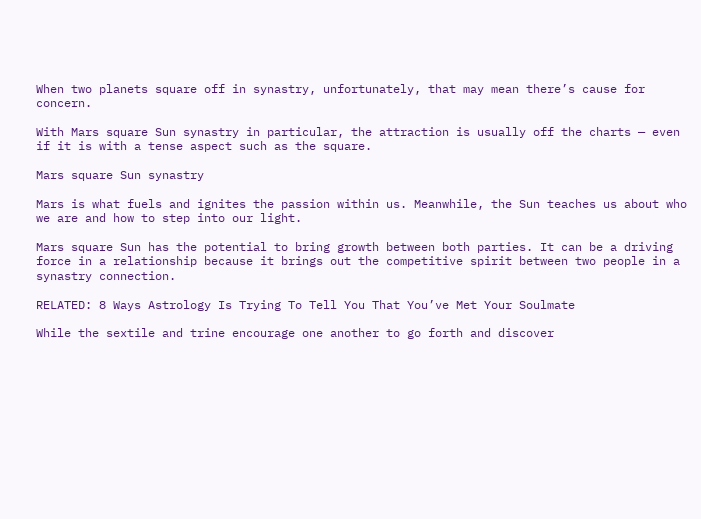When two planets square off in synastry, unfortunately, that may mean there’s cause for concern.

With Mars square Sun synastry in particular, the attraction is usually off the charts — even if it is with a tense aspect such as the square.

Mars square Sun synastry

Mars is what fuels and ignites the passion within us. Meanwhile, the Sun teaches us about who we are and how to step into our light.

Mars square Sun has the potential to bring growth between both parties. It can be a driving force in a relationship because it brings out the competitive spirit between two people in a synastry connection.

RELATED: 8 Ways Astrology Is Trying To Tell You That You’ve Met Your Soulmate

While the sextile and trine encourage one another to go forth and discover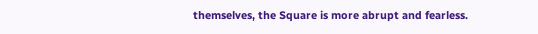themselves, the Square is more abrupt and fearless.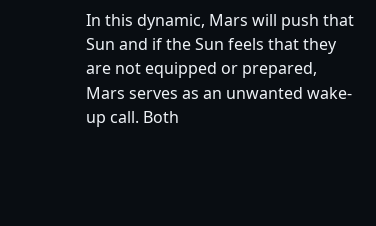In this dynamic, Mars will push that Sun and if the Sun feels that they are not equipped or prepared, Mars serves as an unwanted wake-up call. Both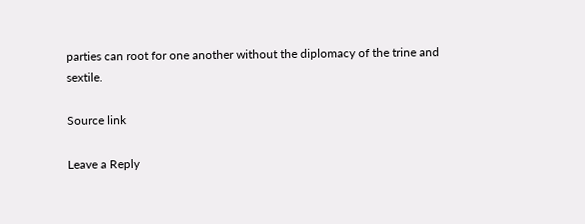parties can root for one another without the diplomacy of the trine and sextile.

Source link

Leave a Reply